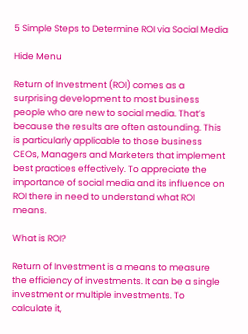5 Simple Steps to Determine ROI via Social Media

Hide Menu

Return of Investment (ROI) comes as a surprising development to most business people who are new to social media. That’s because the results are often astounding. This is particularly applicable to those business CEOs, Managers and Marketers that implement best practices effectively. To appreciate the importance of social media and its influence on ROI there in need to understand what ROI means.

What is ROI?

Return of Investment is a means to measure the efficiency of investments. It can be a single investment or multiple investments. To calculate it,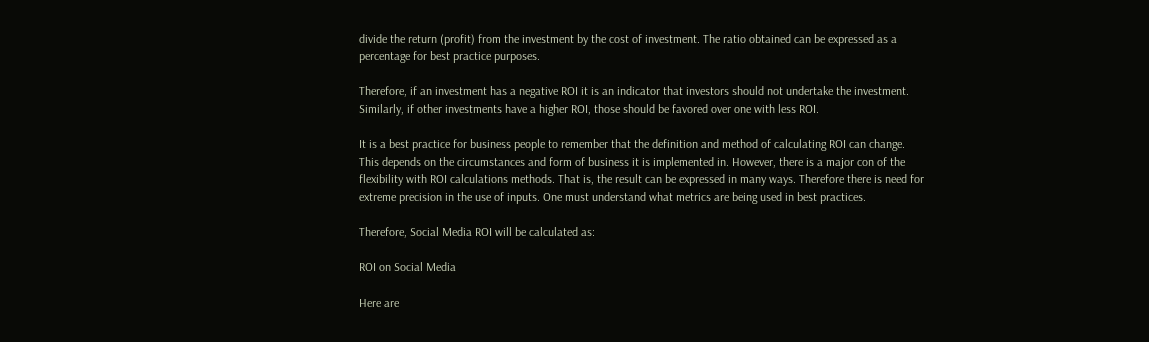divide the return (profit) from the investment by the cost of investment. The ratio obtained can be expressed as a percentage for best practice purposes.

Therefore, if an investment has a negative ROI it is an indicator that investors should not undertake the investment. Similarly, if other investments have a higher ROI, those should be favored over one with less ROI.

It is a best practice for business people to remember that the definition and method of calculating ROI can change. This depends on the circumstances and form of business it is implemented in. However, there is a major con of the flexibility with ROI calculations methods. That is, the result can be expressed in many ways. Therefore there is need for extreme precision in the use of inputs. One must understand what metrics are being used in best practices.

Therefore, Social Media ROI will be calculated as:

ROI on Social Media

Here are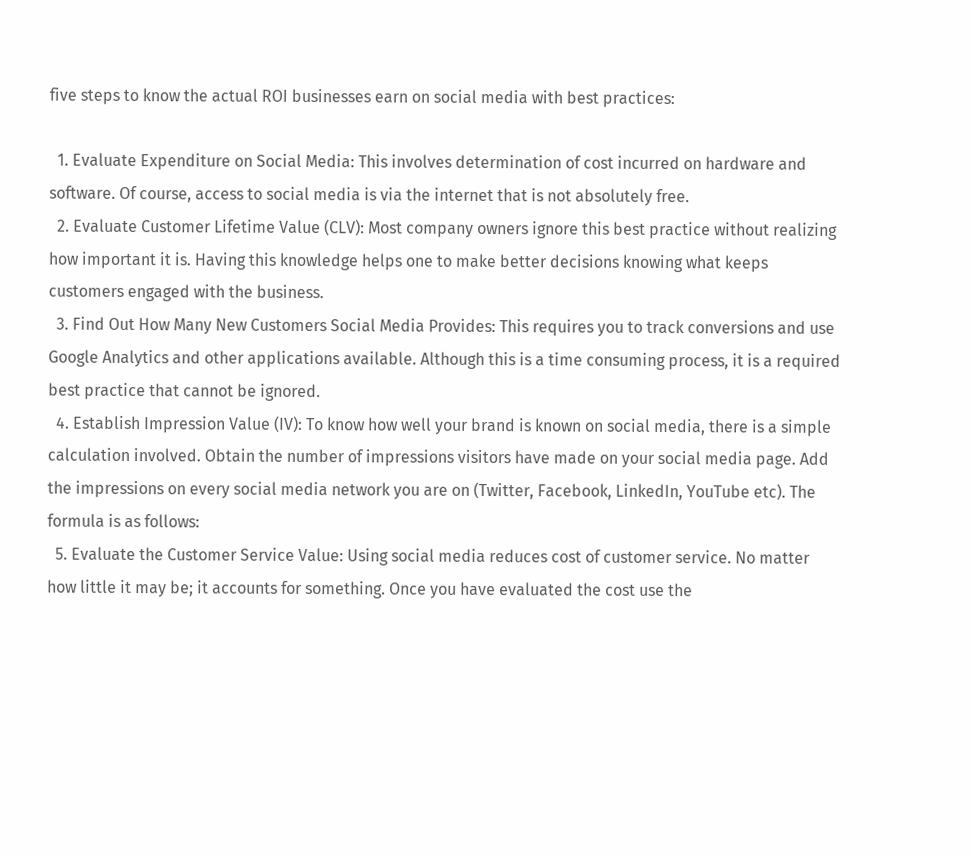five steps to know the actual ROI businesses earn on social media with best practices:

  1. Evaluate Expenditure on Social Media: This involves determination of cost incurred on hardware and software. Of course, access to social media is via the internet that is not absolutely free.
  2. Evaluate Customer Lifetime Value (CLV): Most company owners ignore this best practice without realizing how important it is. Having this knowledge helps one to make better decisions knowing what keeps customers engaged with the business.
  3. Find Out How Many New Customers Social Media Provides: This requires you to track conversions and use Google Analytics and other applications available. Although this is a time consuming process, it is a required best practice that cannot be ignored.
  4. Establish Impression Value (IV): To know how well your brand is known on social media, there is a simple calculation involved. Obtain the number of impressions visitors have made on your social media page. Add the impressions on every social media network you are on (Twitter, Facebook, LinkedIn, YouTube etc). The formula is as follows:
  5. Evaluate the Customer Service Value: Using social media reduces cost of customer service. No matter how little it may be; it accounts for something. Once you have evaluated the cost use the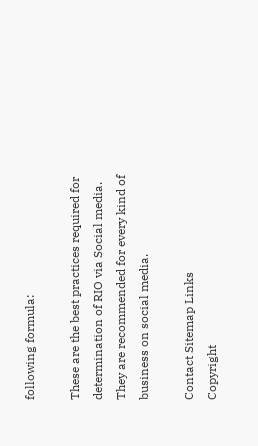following formula:

These are the best practices required for determination of RIO via Social media. They are recommended for every kind of business on social media.

Contact Sitemap Links
Copyright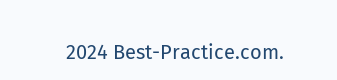2024 Best-Practice.com.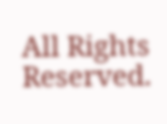All Rights Reserved.